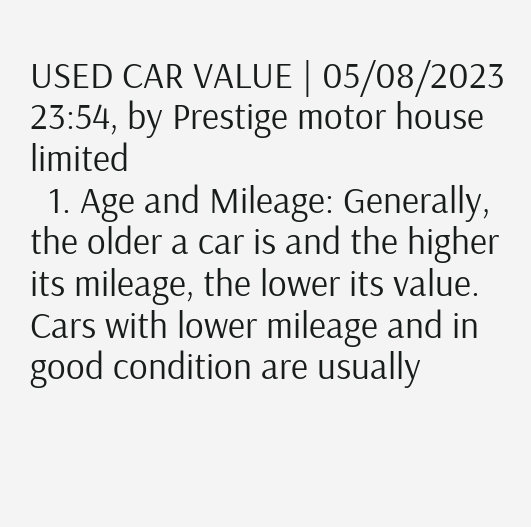USED CAR VALUE | 05/08/2023 23:54, by Prestige motor house limited
  1. Age and Mileage: Generally, the older a car is and the higher its mileage, the lower its value. Cars with lower mileage and in good condition are usually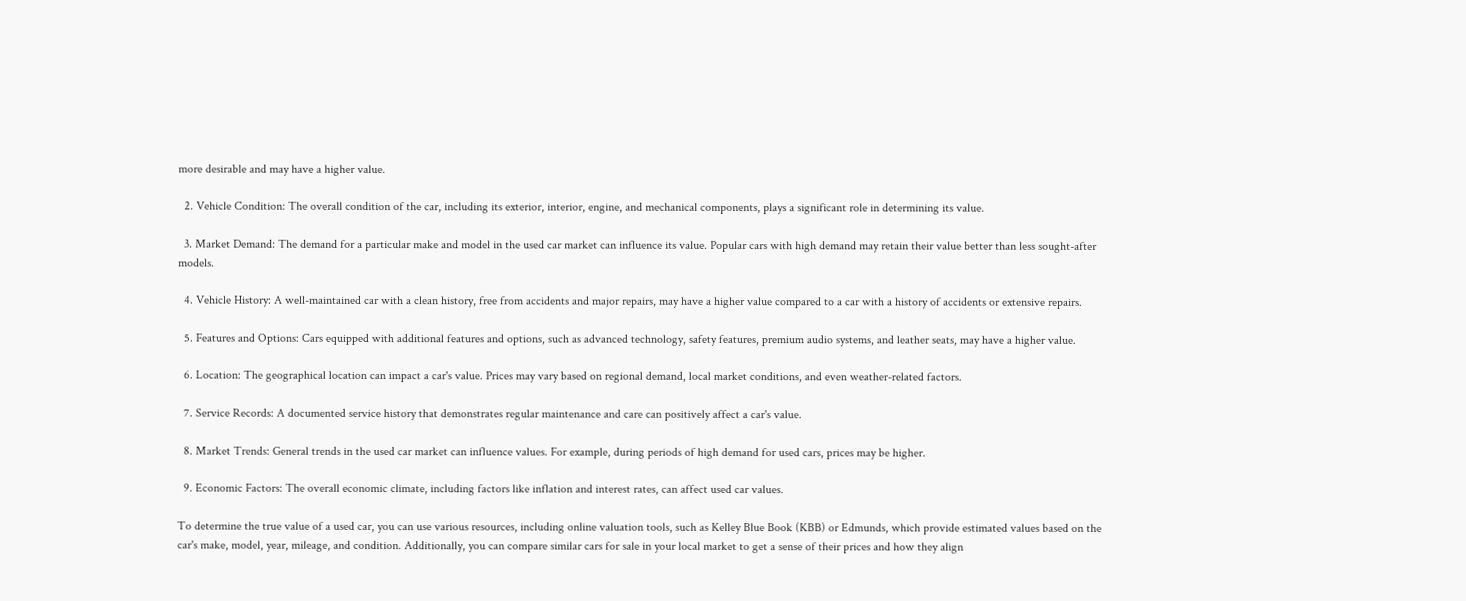more desirable and may have a higher value.

  2. Vehicle Condition: The overall condition of the car, including its exterior, interior, engine, and mechanical components, plays a significant role in determining its value.

  3. Market Demand: The demand for a particular make and model in the used car market can influence its value. Popular cars with high demand may retain their value better than less sought-after models.

  4. Vehicle History: A well-maintained car with a clean history, free from accidents and major repairs, may have a higher value compared to a car with a history of accidents or extensive repairs.

  5. Features and Options: Cars equipped with additional features and options, such as advanced technology, safety features, premium audio systems, and leather seats, may have a higher value.

  6. Location: The geographical location can impact a car's value. Prices may vary based on regional demand, local market conditions, and even weather-related factors.

  7. Service Records: A documented service history that demonstrates regular maintenance and care can positively affect a car's value.

  8. Market Trends: General trends in the used car market can influence values. For example, during periods of high demand for used cars, prices may be higher.

  9. Economic Factors: The overall economic climate, including factors like inflation and interest rates, can affect used car values.

To determine the true value of a used car, you can use various resources, including online valuation tools, such as Kelley Blue Book (KBB) or Edmunds, which provide estimated values based on the car's make, model, year, mileage, and condition. Additionally, you can compare similar cars for sale in your local market to get a sense of their prices and how they align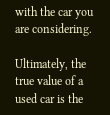with the car you are considering.

Ultimately, the true value of a used car is the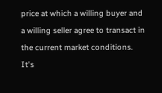price at which a willing buyer and a willing seller agree to transact in the current market conditions. It's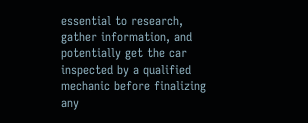essential to research, gather information, and potentially get the car inspected by a qualified mechanic before finalizing any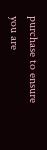purchase to ensure you are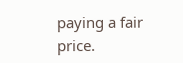paying a fair price.